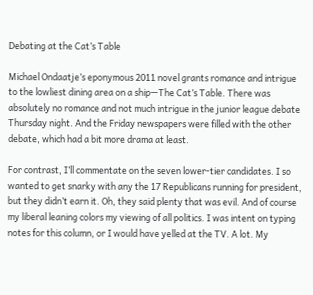Debating at the Cat’s Table

Michael Ondaatje’s eponymous 2011 novel grants romance and intrigue to the lowliest dining area on a ship—The Cat’s Table. There was absolutely no romance and not much intrigue in the junior league debate Thursday night. And the Friday newspapers were filled with the other debate, which had a bit more drama at least.

For contrast, I’ll commentate on the seven lower-tier candidates. I so wanted to get snarky with any the 17 Republicans running for president, but they didn’t earn it. Oh, they said plenty that was evil. And of course my liberal leaning colors my viewing of all politics. I was intent on typing notes for this column, or I would have yelled at the TV. A lot. My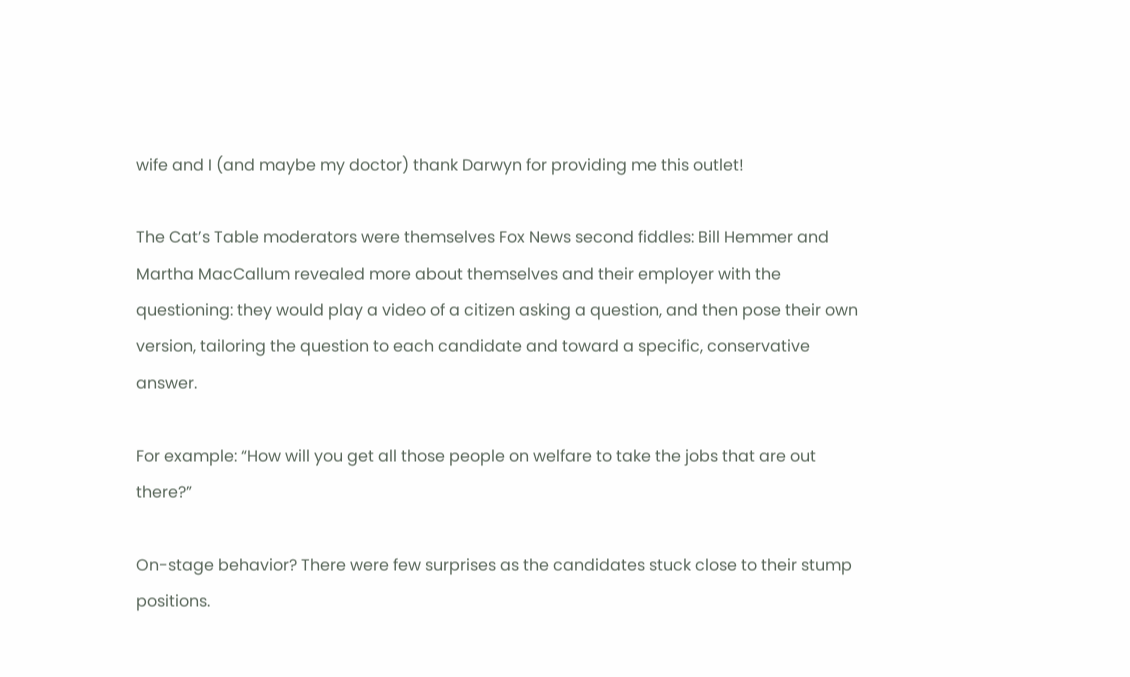wife and I (and maybe my doctor) thank Darwyn for providing me this outlet!

The Cat’s Table moderators were themselves Fox News second fiddles: Bill Hemmer and Martha MacCallum revealed more about themselves and their employer with the questioning: they would play a video of a citizen asking a question, and then pose their own version, tailoring the question to each candidate and toward a specific, conservative answer.

For example: “How will you get all those people on welfare to take the jobs that are out there?”

On-stage behavior? There were few surprises as the candidates stuck close to their stump positions.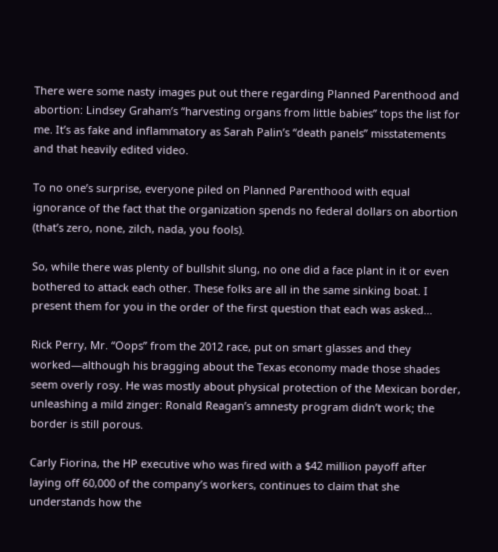There were some nasty images put out there regarding Planned Parenthood and abortion: Lindsey Graham’s “harvesting organs from little babies” tops the list for me. It’s as fake and inflammatory as Sarah Palin’s “death panels” misstatements and that heavily edited video.

To no one’s surprise, everyone piled on Planned Parenthood with equal ignorance of the fact that the organization spends no federal dollars on abortion (that’s zero, none, zilch, nada, you fools).

So, while there was plenty of bullshit slung, no one did a face plant in it or even bothered to attack each other. These folks are all in the same sinking boat. I present them for you in the order of the first question that each was asked…

Rick Perry, Mr. “Oops” from the 2012 race, put on smart glasses and they worked—although his bragging about the Texas economy made those shades seem overly rosy. He was mostly about physical protection of the Mexican border, unleashing a mild zinger: Ronald Reagan’s amnesty program didn’t work; the border is still porous.

Carly Fiorina, the HP executive who was fired with a $42 million payoff after laying off 60,000 of the company’s workers, continues to claim that she understands how the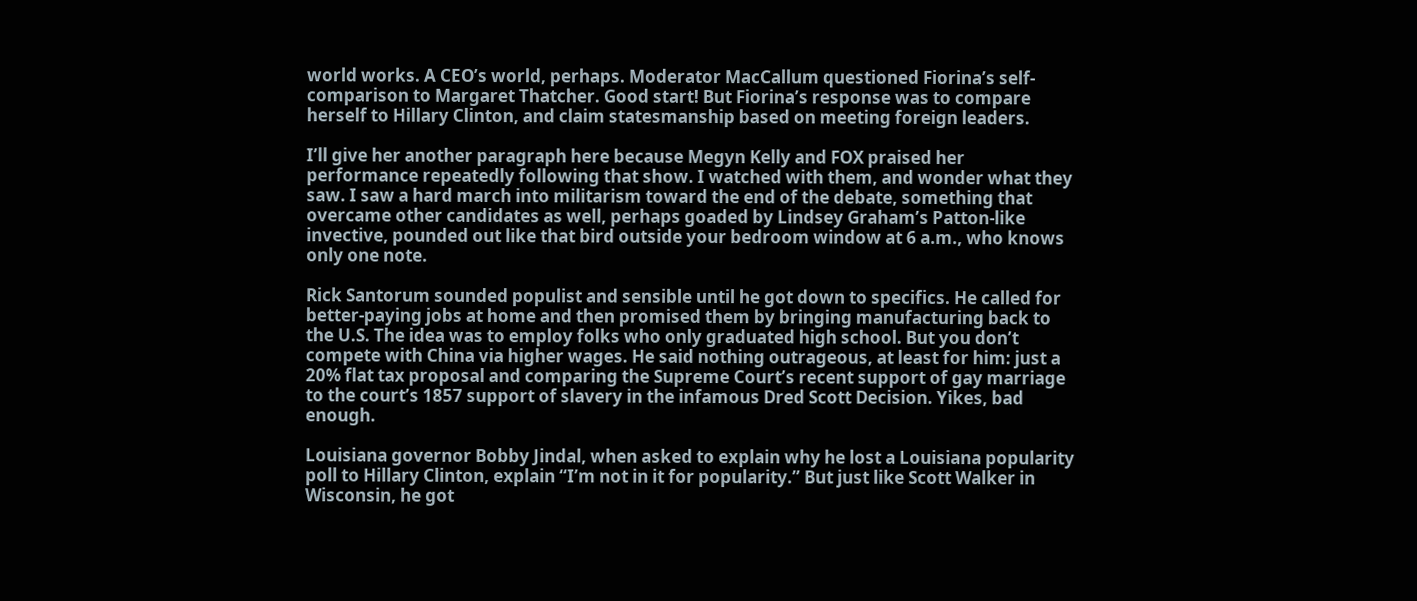world works. A CEO’s world, perhaps. Moderator MacCallum questioned Fiorina’s self-comparison to Margaret Thatcher. Good start! But Fiorina’s response was to compare herself to Hillary Clinton, and claim statesmanship based on meeting foreign leaders.

I’ll give her another paragraph here because Megyn Kelly and FOX praised her performance repeatedly following that show. I watched with them, and wonder what they saw. I saw a hard march into militarism toward the end of the debate, something that overcame other candidates as well, perhaps goaded by Lindsey Graham’s Patton-like invective, pounded out like that bird outside your bedroom window at 6 a.m., who knows only one note.

Rick Santorum sounded populist and sensible until he got down to specifics. He called for better-paying jobs at home and then promised them by bringing manufacturing back to the U.S. The idea was to employ folks who only graduated high school. But you don’t compete with China via higher wages. He said nothing outrageous, at least for him: just a 20% flat tax proposal and comparing the Supreme Court’s recent support of gay marriage to the court’s 1857 support of slavery in the infamous Dred Scott Decision. Yikes, bad enough.

Louisiana governor Bobby Jindal, when asked to explain why he lost a Louisiana popularity poll to Hillary Clinton, explain “I’m not in it for popularity.” But just like Scott Walker in Wisconsin, he got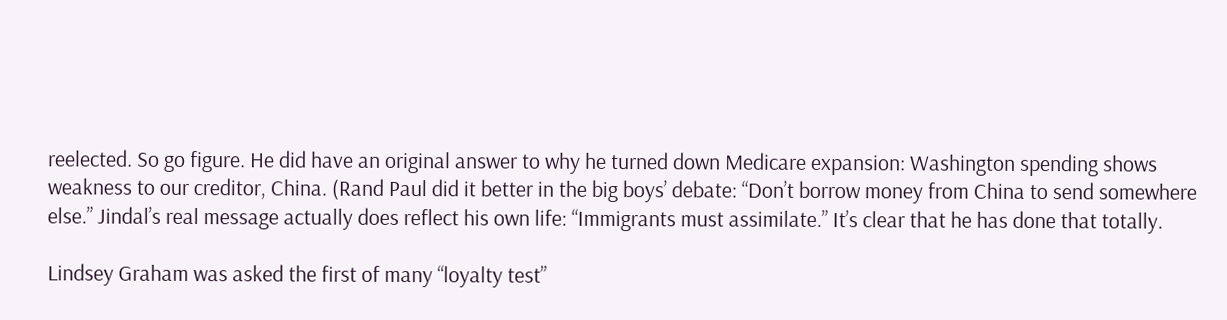reelected. So go figure. He did have an original answer to why he turned down Medicare expansion: Washington spending shows weakness to our creditor, China. (Rand Paul did it better in the big boys’ debate: “Don’t borrow money from China to send somewhere else.” Jindal’s real message actually does reflect his own life: “Immigrants must assimilate.” It’s clear that he has done that totally.

Lindsey Graham was asked the first of many “loyalty test”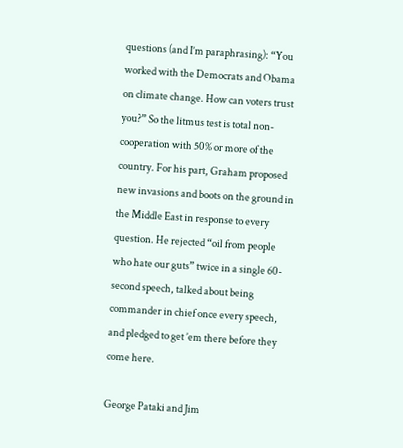questions (and I’m paraphrasing): “You worked with the Democrats and Obama on climate change. How can voters trust you?” So the litmus test is total non-cooperation with 50% or more of the country. For his part, Graham proposed new invasions and boots on the ground in the Middle East in response to every question. He rejected “oil from people who hate our guts” twice in a single 60-second speech, talked about being commander in chief once every speech, and pledged to get ’em there before they come here.

George Pataki and Jim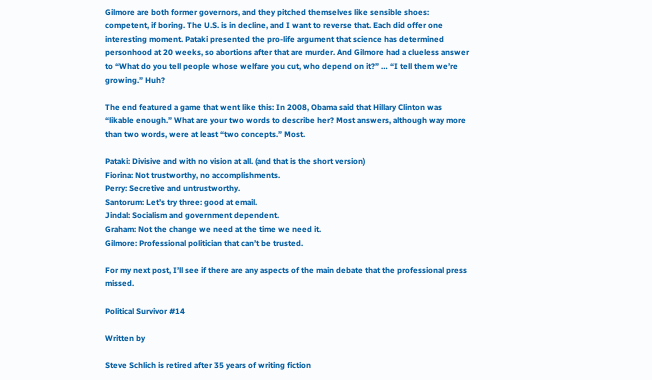Gilmore are both former governors, and they pitched themselves like sensible shoes: competent, if boring. The U.S. is in decline, and I want to reverse that. Each did offer one interesting moment. Pataki presented the pro-life argument that science has determined personhood at 20 weeks, so abortions after that are murder. And Gilmore had a clueless answer to “What do you tell people whose welfare you cut, who depend on it?” … “I tell them we’re growing.” Huh?

The end featured a game that went like this: In 2008, Obama said that Hillary Clinton was “likable enough.” What are your two words to describe her? Most answers, although way more than two words, were at least “two concepts.” Most.

Pataki: Divisive and with no vision at all. (and that is the short version)
Fiorina: Not trustworthy, no accomplishments.
Perry: Secretive and untrustworthy.
Santorum: Let’s try three: good at email.
Jindal: Socialism and government dependent.
Graham: Not the change we need at the time we need it.
Gilmore: Professional politician that can’t be trusted.

For my next post, I’ll see if there are any aspects of the main debate that the professional press missed.

Political Survivor #14

Written by

Steve Schlich is retired after 35 years of writing fiction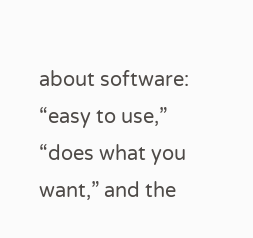about software: “easy to use,” “does what you want,” and the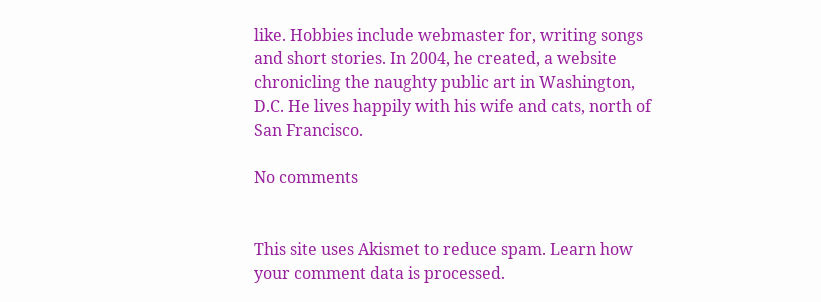like. Hobbies include webmaster for, writing songs and short stories. In 2004, he created, a website chronicling the naughty public art in Washington, D.C. He lives happily with his wife and cats, north of San Francisco.

No comments


This site uses Akismet to reduce spam. Learn how your comment data is processed.